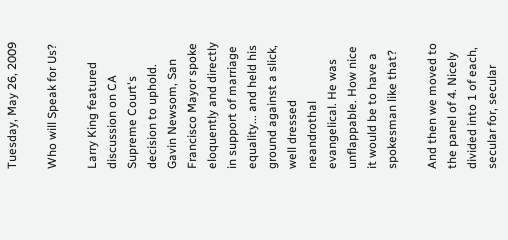Tuesday, May 26, 2009

Who will Speak for Us?

Larry King featured discussion on CA Supreme Court's decision to uphold. Gavin Newsom, San Francisco Mayor spoke eloquently and directly in support of marriage equality... and held his ground against a slick, well dressed neandrothal evangelical. He was unflappable. How nice it would be to have a spokesman like that?

And then we moved to the panel of 4. Nicely divided into 1 of each, secular for, secular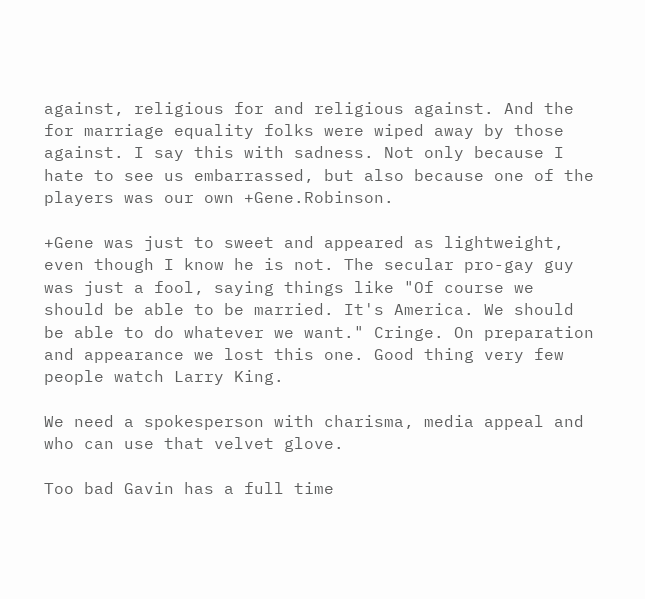against, religious for and religious against. And the for marriage equality folks were wiped away by those against. I say this with sadness. Not only because I hate to see us embarrassed, but also because one of the players was our own +Gene.Robinson.

+Gene was just to sweet and appeared as lightweight, even though I know he is not. The secular pro-gay guy was just a fool, saying things like "Of course we should be able to be married. It's America. We should be able to do whatever we want." Cringe. On preparation and appearance we lost this one. Good thing very few people watch Larry King.

We need a spokesperson with charisma, media appeal and who can use that velvet glove.

Too bad Gavin has a full time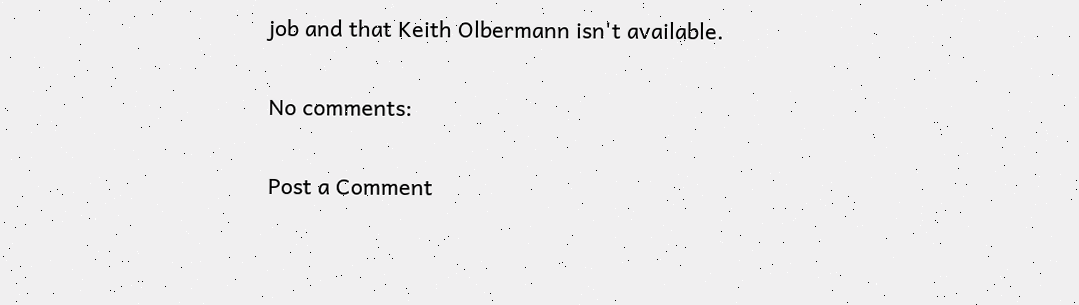job and that Keith Olbermann isn't available.

No comments:

Post a Comment